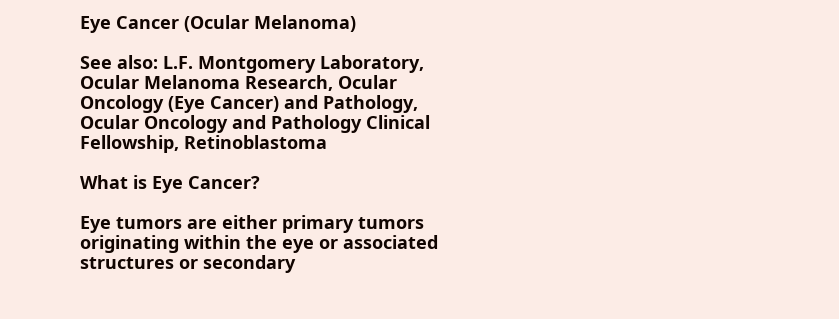Eye Cancer (Ocular Melanoma)

See also: L.F. Montgomery Laboratory, Ocular Melanoma Research, Ocular Oncology (Eye Cancer) and Pathology, Ocular Oncology and Pathology Clinical Fellowship, Retinoblastoma

What is Eye Cancer?

Eye tumors are either primary tumors originating within the eye or associated structures or secondary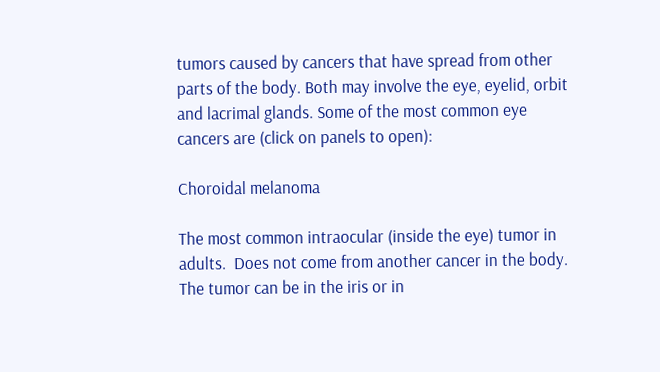tumors caused by cancers that have spread from other parts of the body. Both may involve the eye, eyelid, orbit and lacrimal glands. Some of the most common eye cancers are (click on panels to open):

Choroidal melanoma

The most common intraocular (inside the eye) tumor in adults.  Does not come from another cancer in the body. The tumor can be in the iris or in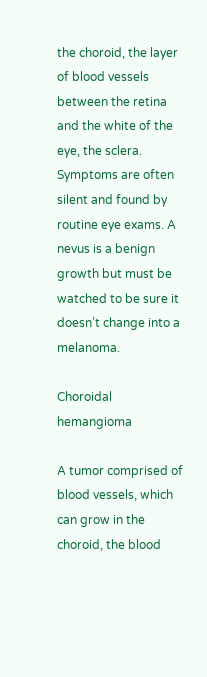the choroid, the layer of blood vessels between the retina and the white of the eye, the sclera. Symptoms are often silent and found by routine eye exams. A nevus is a benign growth but must be watched to be sure it doesn’t change into a melanoma.

Choroidal hemangioma

A tumor comprised of blood vessels, which can grow in the choroid, the blood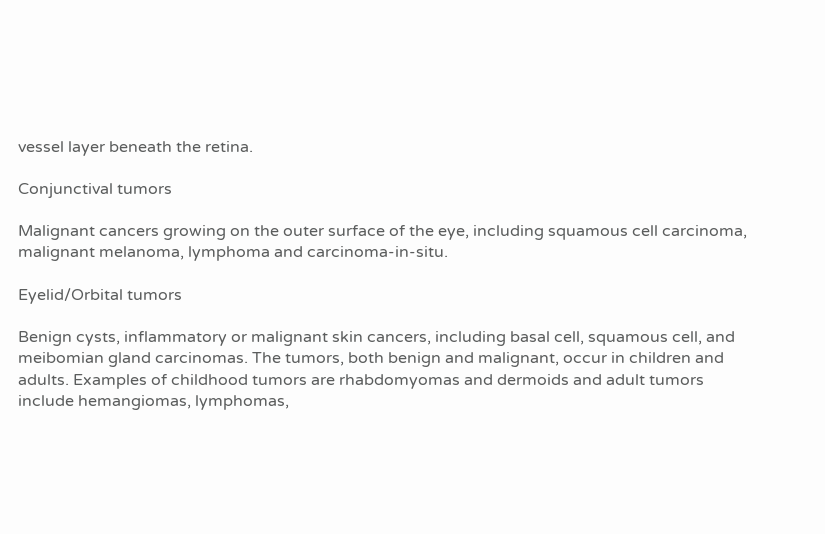vessel layer beneath the retina.

Conjunctival tumors

Malignant cancers growing on the outer surface of the eye, including squamous cell carcinoma, malignant melanoma, lymphoma and carcinoma-in-situ.

Eyelid/Orbital tumors

Benign cysts, inflammatory or malignant skin cancers, including basal cell, squamous cell, and meibomian gland carcinomas. The tumors, both benign and malignant, occur in children and adults. Examples of childhood tumors are rhabdomyomas and dermoids and adult tumors include hemangiomas, lymphomas,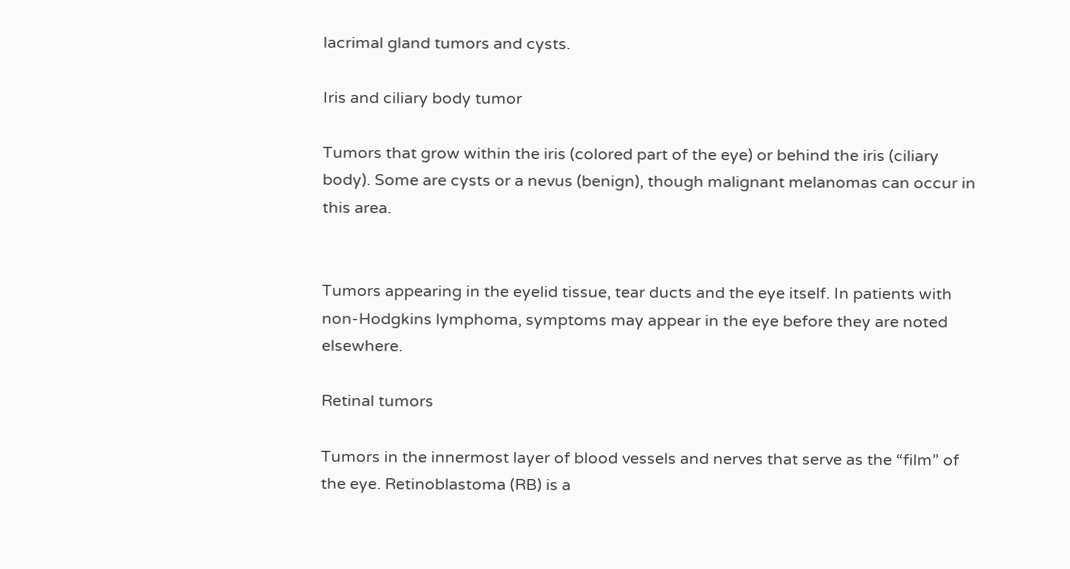lacrimal gland tumors and cysts.

Iris and ciliary body tumor

Tumors that grow within the iris (colored part of the eye) or behind the iris (ciliary body). Some are cysts or a nevus (benign), though malignant melanomas can occur in this area.


Tumors appearing in the eyelid tissue, tear ducts and the eye itself. In patients with non-Hodgkins lymphoma, symptoms may appear in the eye before they are noted elsewhere.

Retinal tumors

Tumors in the innermost layer of blood vessels and nerves that serve as the “film” of the eye. Retinoblastoma (RB) is a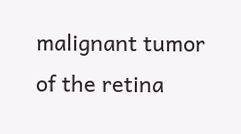malignant tumor of the retina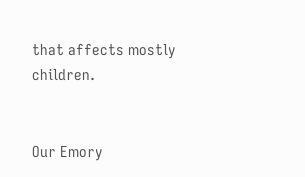that affects mostly children.


Our Emory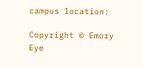campus location:

Copyright © Emory Eye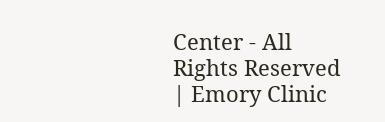Center - All Rights Reserved | Emory Clinic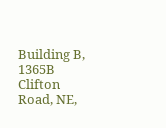Building B, 1365B Clifton Road, NE,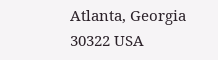Atlanta, Georgia 30322 USA